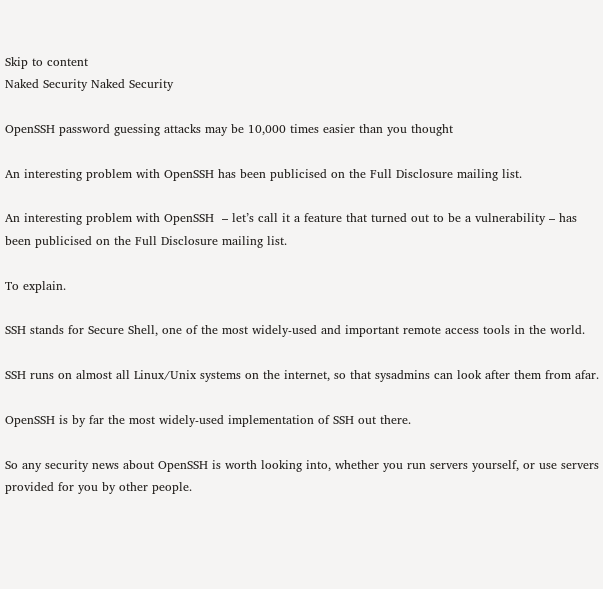Skip to content
Naked Security Naked Security

OpenSSH password guessing attacks may be 10,000 times easier than you thought

An interesting problem with OpenSSH has been publicised on the Full Disclosure mailing list.

An interesting problem with OpenSSH  – let’s call it a feature that turned out to be a vulnerability – has been publicised on the Full Disclosure mailing list.

To explain.

SSH stands for Secure Shell, one of the most widely-used and important remote access tools in the world.

SSH runs on almost all Linux/Unix systems on the internet, so that sysadmins can look after them from afar.

OpenSSH is by far the most widely-used implementation of SSH out there.

So any security news about OpenSSH is worth looking into, whether you run servers yourself, or use servers provided for you by other people.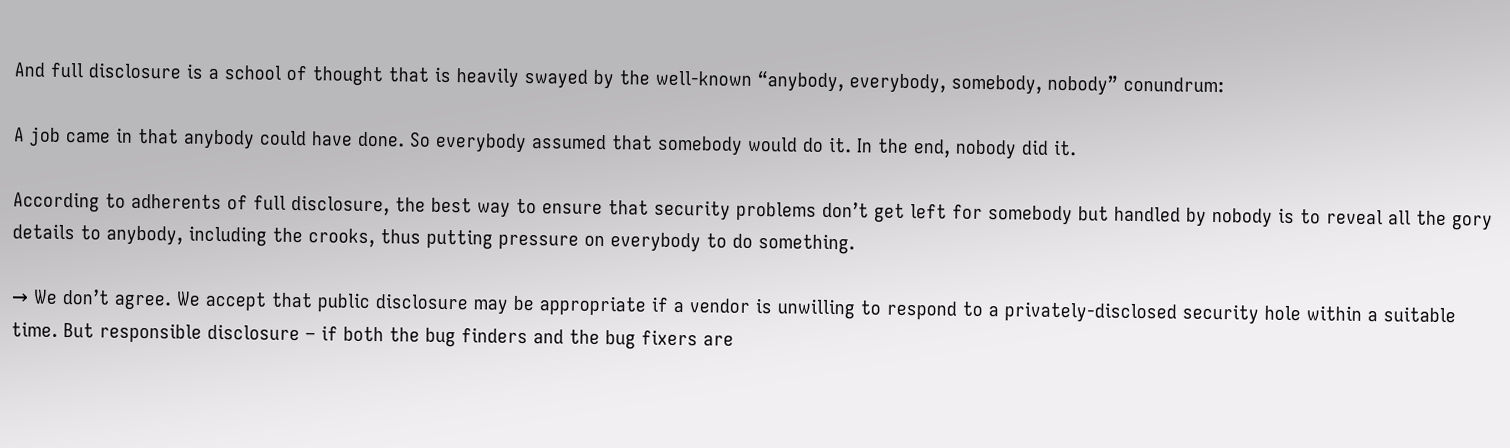And full disclosure is a school of thought that is heavily swayed by the well-known “anybody, everybody, somebody, nobody” conundrum:

A job came in that anybody could have done. So everybody assumed that somebody would do it. In the end, nobody did it.

According to adherents of full disclosure, the best way to ensure that security problems don’t get left for somebody but handled by nobody is to reveal all the gory details to anybody, including the crooks, thus putting pressure on everybody to do something.

→ We don’t agree. We accept that public disclosure may be appropriate if a vendor is unwilling to respond to a privately-disclosed security hole within a suitable time. But responsible disclosure – if both the bug finders and the bug fixers are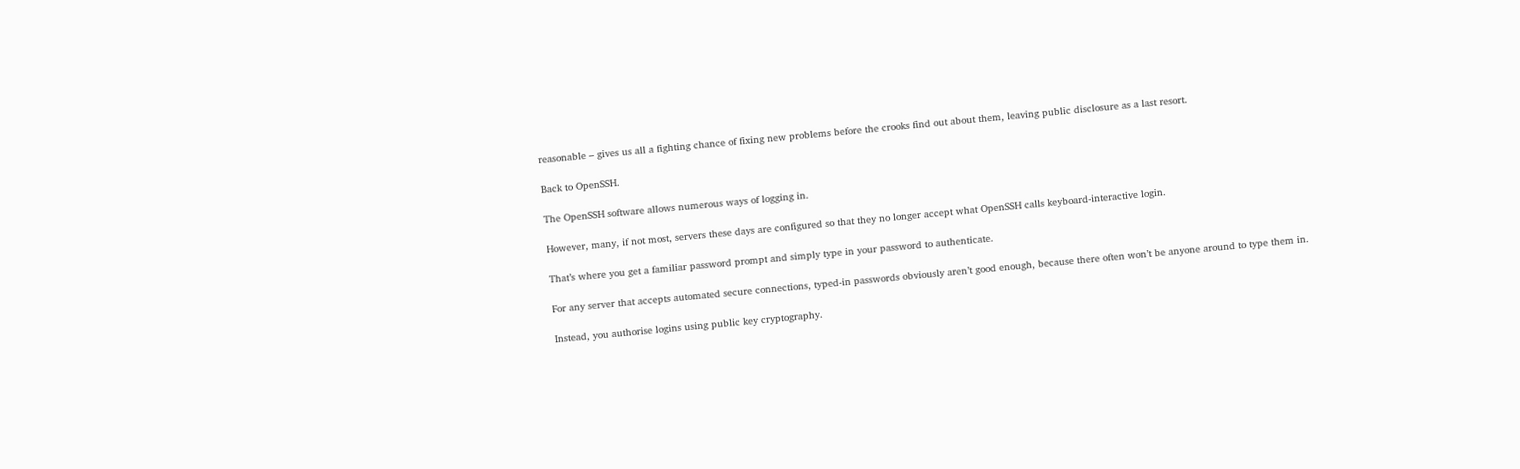reasonable – gives us all a fighting chance of fixing new problems before the crooks find out about them, leaving public disclosure as a last resort.

Back to OpenSSH.

The OpenSSH software allows numerous ways of logging in.

However, many, if not most, servers these days are configured so that they no longer accept what OpenSSH calls keyboard-interactive login.

That’s where you get a familiar password prompt and simply type in your password to authenticate.

For any server that accepts automated secure connections, typed-in passwords obviously aren’t good enough, because there often won’t be anyone around to type them in.

Instead, you authorise logins using public key cryptography.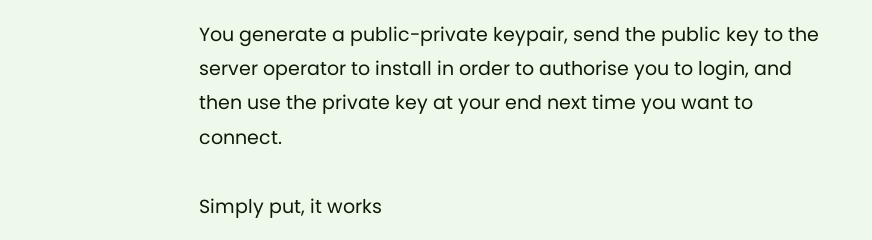You generate a public-private keypair, send the public key to the server operator to install in order to authorise you to login, and then use the private key at your end next time you want to connect.

Simply put, it works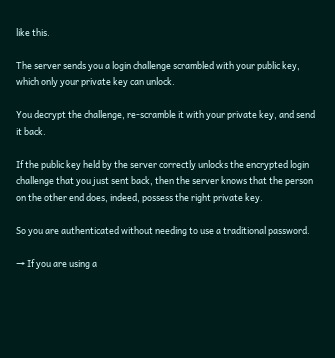like this.

The server sends you a login challenge scrambled with your public key, which only your private key can unlock.

You decrypt the challenge, re-scramble it with your private key, and send it back.

If the public key held by the server correctly unlocks the encrypted login challenge that you just sent back, then the server knows that the person on the other end does, indeed, possess the right private key.

So you are authenticated without needing to use a traditional password.

→ If you are using a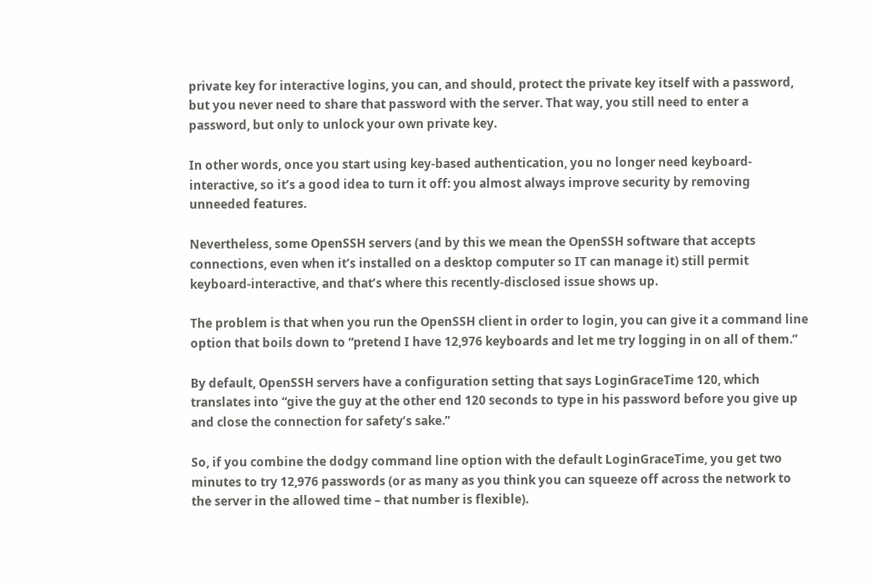private key for interactive logins, you can, and should, protect the private key itself with a password, but you never need to share that password with the server. That way, you still need to enter a password, but only to unlock your own private key.

In other words, once you start using key-based authentication, you no longer need keyboard-interactive, so it’s a good idea to turn it off: you almost always improve security by removing unneeded features.

Nevertheless, some OpenSSH servers (and by this we mean the OpenSSH software that accepts connections, even when it’s installed on a desktop computer so IT can manage it) still permit keyboard-interactive, and that’s where this recently-disclosed issue shows up.

The problem is that when you run the OpenSSH client in order to login, you can give it a command line option that boils down to “pretend I have 12,976 keyboards and let me try logging in on all of them.”

By default, OpenSSH servers have a configuration setting that says LoginGraceTime 120, which translates into “give the guy at the other end 120 seconds to type in his password before you give up and close the connection for safety’s sake.”

So, if you combine the dodgy command line option with the default LoginGraceTime, you get two minutes to try 12,976 passwords (or as many as you think you can squeeze off across the network to the server in the allowed time – that number is flexible).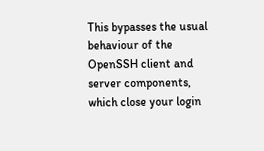This bypasses the usual behaviour of the OpenSSH client and server components, which close your login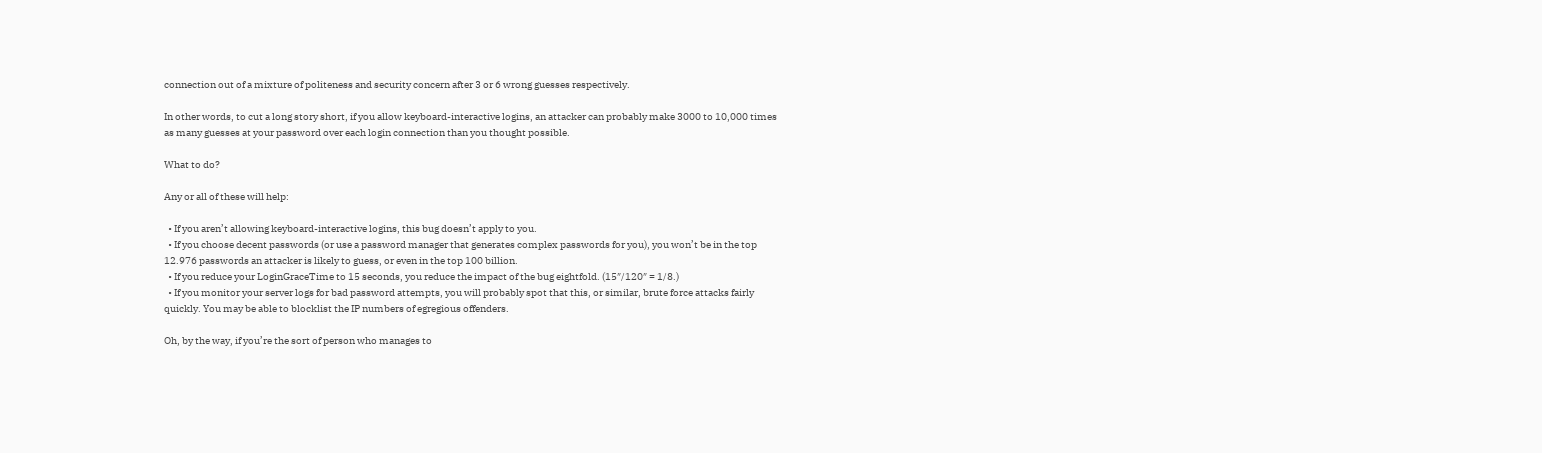connection out of a mixture of politeness and security concern after 3 or 6 wrong guesses respectively.

In other words, to cut a long story short, if you allow keyboard-interactive logins, an attacker can probably make 3000 to 10,000 times as many guesses at your password over each login connection than you thought possible.

What to do?

Any or all of these will help:

  • If you aren’t allowing keyboard-interactive logins, this bug doesn’t apply to you.
  • If you choose decent passwords (or use a password manager that generates complex passwords for you), you won’t be in the top 12.976 passwords an attacker is likely to guess, or even in the top 100 billion.
  • If you reduce your LoginGraceTime to 15 seconds, you reduce the impact of the bug eightfold. (15″/120″ = 1/8.)
  • If you monitor your server logs for bad password attempts, you will probably spot that this, or similar, brute force attacks fairly quickly. You may be able to blocklist the IP numbers of egregious offenders.

Oh, by the way, if you’re the sort of person who manages to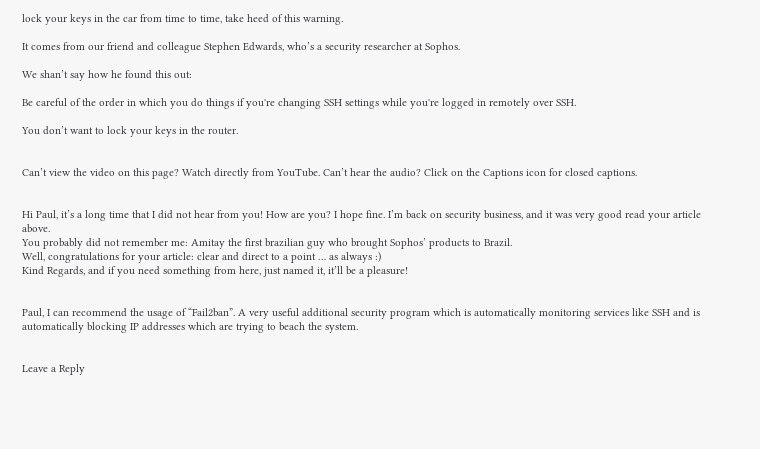lock your keys in the car from time to time, take heed of this warning.

It comes from our friend and colleague Stephen Edwards, who’s a security researcher at Sophos.

We shan’t say how he found this out:

Be careful of the order in which you do things if you're changing SSH settings while you're logged in remotely over SSH.

You don’t want to lock your keys in the router.


Can’t view the video on this page? Watch directly from YouTube. Can’t hear the audio? Click on the Captions icon for closed captions.


Hi Paul, it’s a long time that I did not hear from you! How are you? I hope fine. I’m back on security business, and it was very good read your article above.
You probably did not remember me: Amitay the first brazilian guy who brought Sophos’ products to Brazil.
Well, congratulations for your article: clear and direct to a point … as always :)
Kind Regards, and if you need something from here, just named it, it’ll be a pleasure!


Paul, I can recommend the usage of “Fail2ban”. A very useful additional security program which is automatically monitoring services like SSH and is automatically blocking IP addresses which are trying to beach the system.


Leave a Reply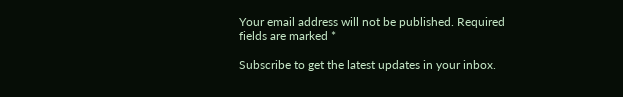Your email address will not be published. Required fields are marked *

Subscribe to get the latest updates in your inbox.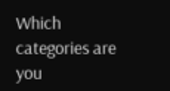Which categories are you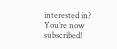interested in?
You’re now subscribed!